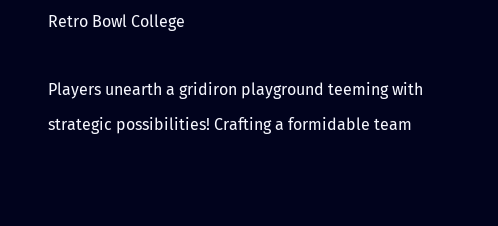Retro Bowl College

Players unearth a gridiron playground teeming with strategic possibilities! Crafting a formidable team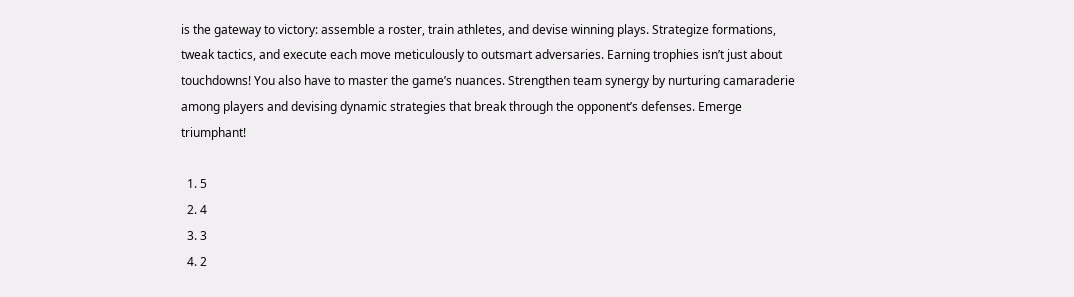is the gateway to victory: assemble a roster, train athletes, and devise winning plays. Strategize formations, tweak tactics, and execute each move meticulously to outsmart adversaries. Earning trophies isn’t just about touchdowns! You also have to master the game’s nuances. Strengthen team synergy by nurturing camaraderie among players and devising dynamic strategies that break through the opponent’s defenses. Emerge triumphant!

  1. 5
  2. 4
  3. 3
  4. 2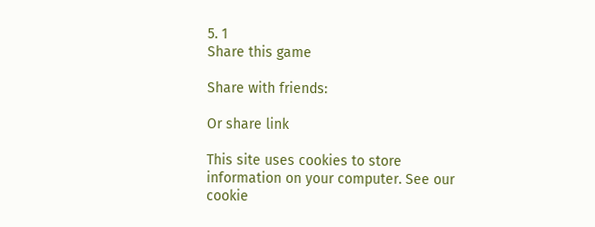5. 1
Share this game

Share with friends:

Or share link

This site uses cookies to store information on your computer. See our cookie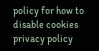policy for how to disable cookies  privacy policy